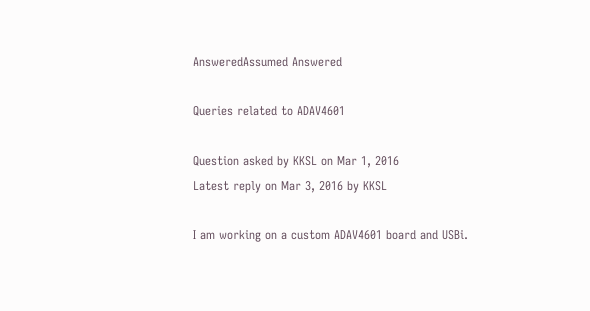AnsweredAssumed Answered

Queries related to ADAV4601

Question asked by KKSL on Mar 1, 2016
Latest reply on Mar 3, 2016 by KKSL

I am working on a custom ADAV4601 board and USBi.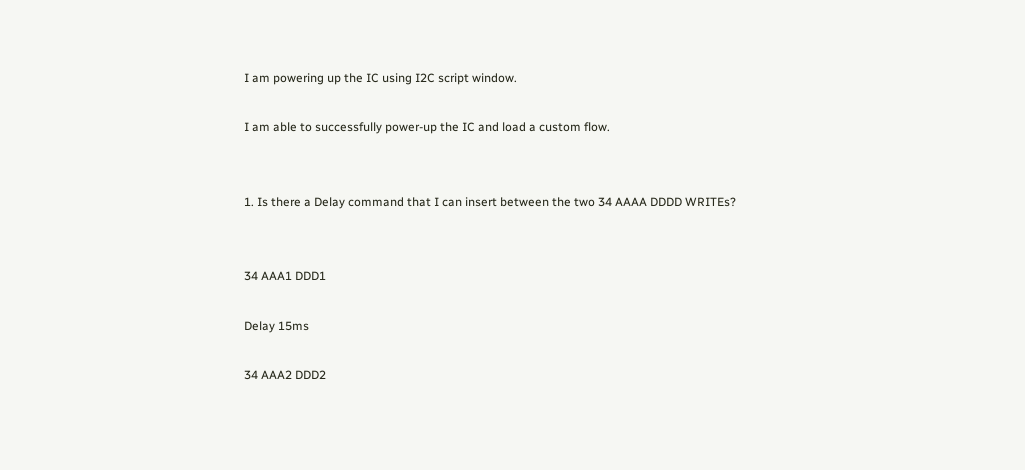I am powering up the IC using I2C script window.

I am able to successfully power-up the IC and load a custom flow.


1. Is there a Delay command that I can insert between the two 34 AAAA DDDD WRITEs?


34 AAA1 DDD1

Delay 15ms

34 AAA2 DDD2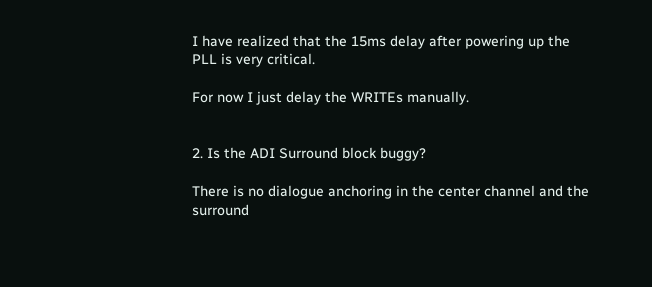I have realized that the 15ms delay after powering up the PLL is very critical.

For now I just delay the WRITEs manually.


2. Is the ADI Surround block buggy?

There is no dialogue anchoring in the center channel and the surround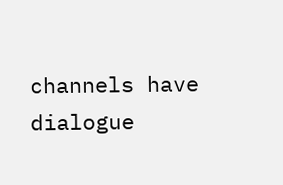channels have dialogue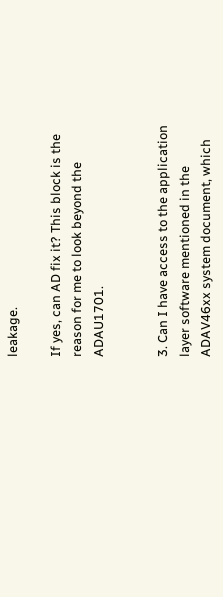leakage.

If yes, can AD fix it? This block is the reason for me to look beyond the ADAU1701.


3. Can I have access to the application layer software mentioned in the ADAV46xx system document, which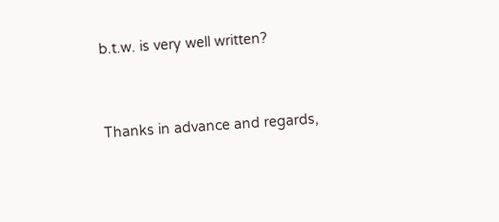b.t.w. is very well written?


Thanks in advance and regards,